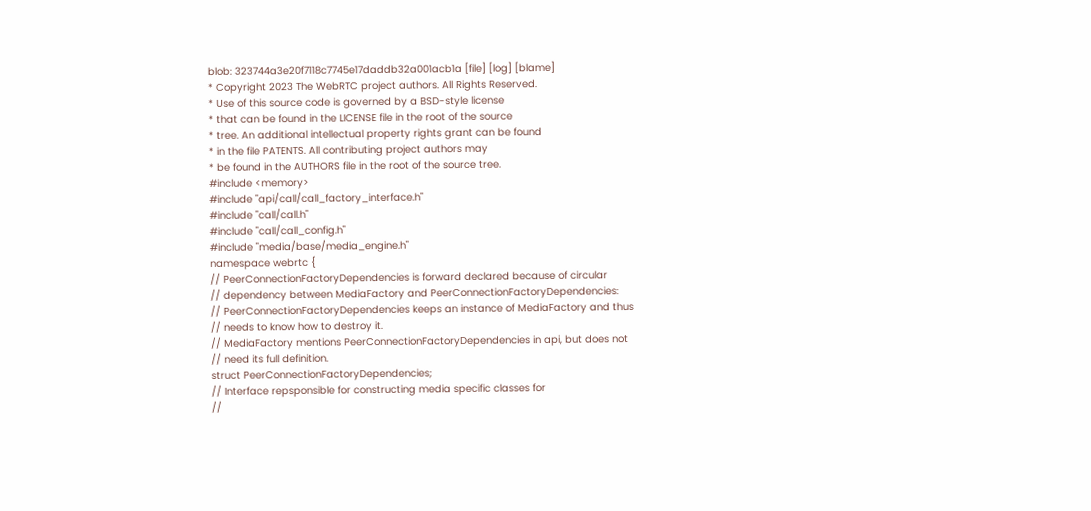blob: 323744a3e20f7118c7745e17daddb32a001acb1a [file] [log] [blame]
* Copyright 2023 The WebRTC project authors. All Rights Reserved.
* Use of this source code is governed by a BSD-style license
* that can be found in the LICENSE file in the root of the source
* tree. An additional intellectual property rights grant can be found
* in the file PATENTS. All contributing project authors may
* be found in the AUTHORS file in the root of the source tree.
#include <memory>
#include "api/call/call_factory_interface.h"
#include "call/call.h"
#include "call/call_config.h"
#include "media/base/media_engine.h"
namespace webrtc {
// PeerConnectionFactoryDependencies is forward declared because of circular
// dependency between MediaFactory and PeerConnectionFactoryDependencies:
// PeerConnectionFactoryDependencies keeps an instance of MediaFactory and thus
// needs to know how to destroy it.
// MediaFactory mentions PeerConnectionFactoryDependencies in api, but does not
// need its full definition.
struct PeerConnectionFactoryDependencies;
// Interface repsponsible for constructing media specific classes for
//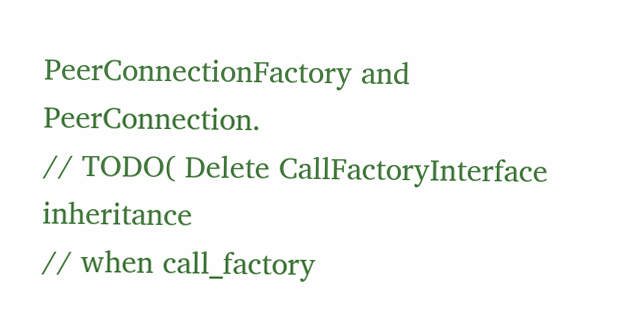PeerConnectionFactory and PeerConnection.
// TODO( Delete CallFactoryInterface inheritance
// when call_factory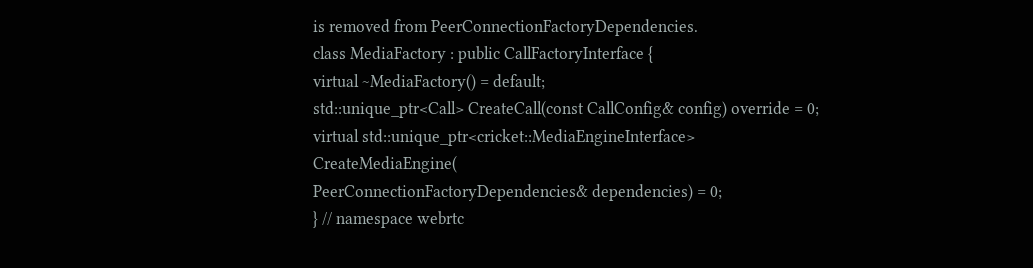is removed from PeerConnectionFactoryDependencies.
class MediaFactory : public CallFactoryInterface {
virtual ~MediaFactory() = default;
std::unique_ptr<Call> CreateCall(const CallConfig& config) override = 0;
virtual std::unique_ptr<cricket::MediaEngineInterface> CreateMediaEngine(
PeerConnectionFactoryDependencies& dependencies) = 0;
} // namespace webrtc